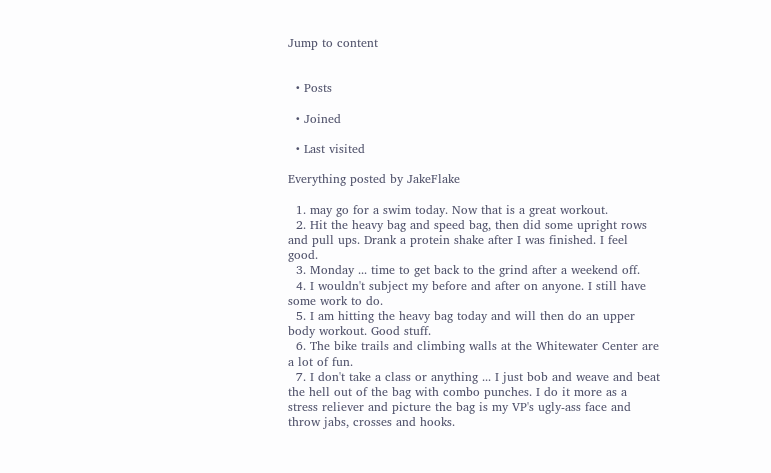Jump to content


  • Posts

  • Joined

  • Last visited

Everything posted by JakeFlake

  1. may go for a swim today. Now that is a great workout.
  2. Hit the heavy bag and speed bag, then did some upright rows and pull ups. Drank a protein shake after I was finished. I feel good.
  3. Monday ... time to get back to the grind after a weekend off.
  4. I wouldn't subject my before and after on anyone. I still have some work to do.
  5. I am hitting the heavy bag today and will then do an upper body workout. Good stuff.
  6. The bike trails and climbing walls at the Whitewater Center are a lot of fun.
  7. I don't take a class or anything ... I just bob and weave and beat the hell out of the bag with combo punches. I do it more as a stress reliever and picture the bag is my VP's ugly-ass face and throw jabs, crosses and hooks.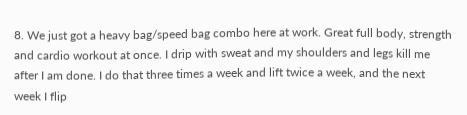8. We just got a heavy bag/speed bag combo here at work. Great full body, strength and cardio workout at once. I drip with sweat and my shoulders and legs kill me after I am done. I do that three times a week and lift twice a week, and the next week I flip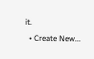it.
  • Create New...